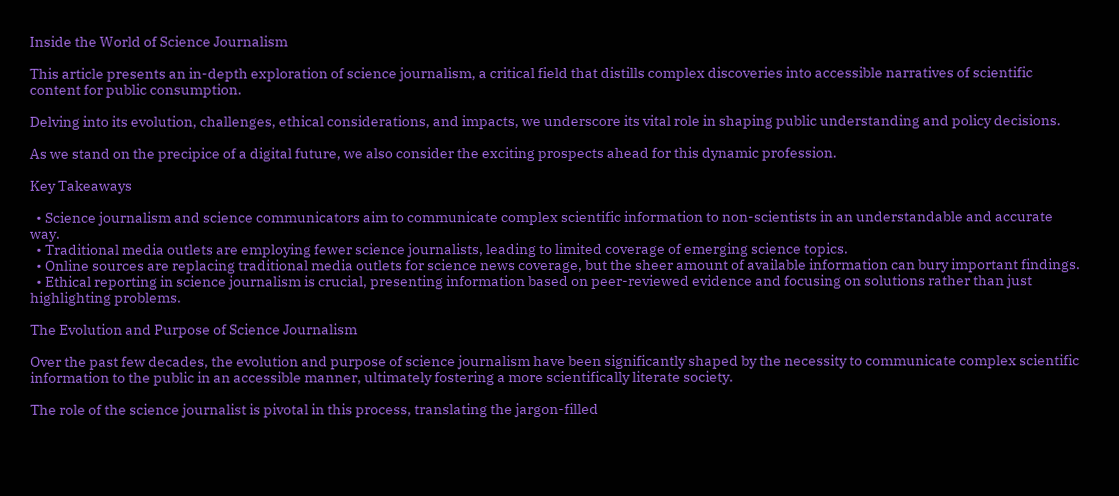Inside the World of Science Journalism

This article presents an in-depth exploration of science journalism, a critical field that distills complex discoveries into accessible narratives of scientific content for public consumption.

Delving into its evolution, challenges, ethical considerations, and impacts, we underscore its vital role in shaping public understanding and policy decisions.

As we stand on the precipice of a digital future, we also consider the exciting prospects ahead for this dynamic profession.

Key Takeaways

  • Science journalism and science communicators aim to communicate complex scientific information to non-scientists in an understandable and accurate way.
  • Traditional media outlets are employing fewer science journalists, leading to limited coverage of emerging science topics.
  • Online sources are replacing traditional media outlets for science news coverage, but the sheer amount of available information can bury important findings.
  • Ethical reporting in science journalism is crucial, presenting information based on peer-reviewed evidence and focusing on solutions rather than just highlighting problems.

The Evolution and Purpose of Science Journalism

Over the past few decades, the evolution and purpose of science journalism have been significantly shaped by the necessity to communicate complex scientific information to the public in an accessible manner, ultimately fostering a more scientifically literate society.

The role of the science journalist is pivotal in this process, translating the jargon-filled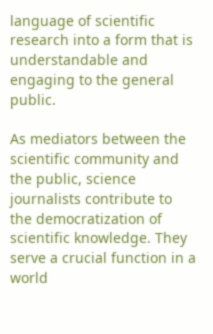language of scientific research into a form that is understandable and engaging to the general public.

As mediators between the scientific community and the public, science journalists contribute to the democratization of scientific knowledge. They serve a crucial function in a world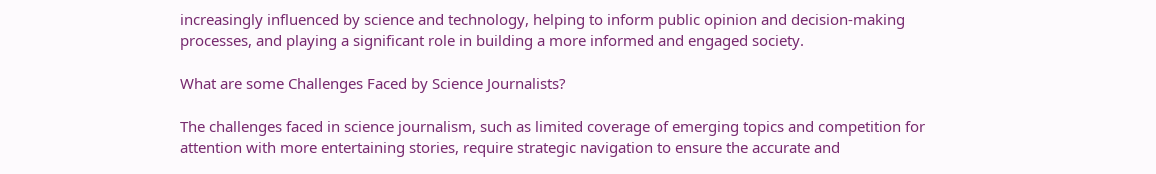increasingly influenced by science and technology, helping to inform public opinion and decision-making processes, and playing a significant role in building a more informed and engaged society.

What are some Challenges Faced by Science Journalists?

The challenges faced in science journalism, such as limited coverage of emerging topics and competition for attention with more entertaining stories, require strategic navigation to ensure the accurate and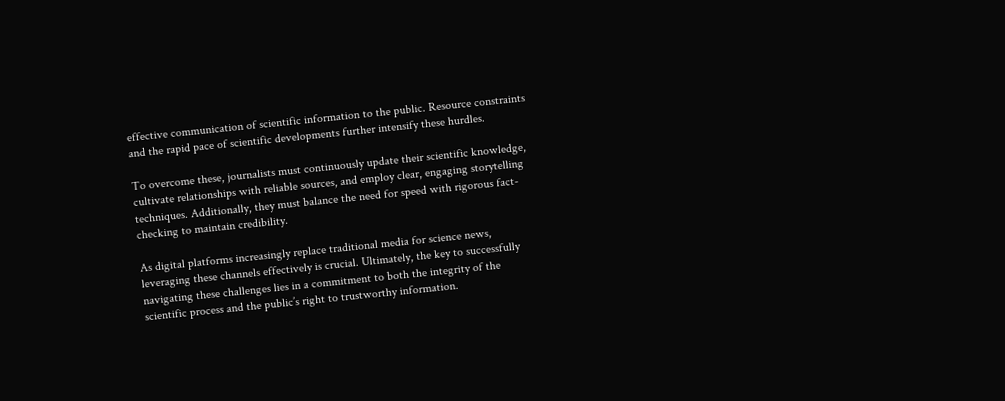effective communication of scientific information to the public. Resource constraints and the rapid pace of scientific developments further intensify these hurdles.

To overcome these, journalists must continuously update their scientific knowledge, cultivate relationships with reliable sources, and employ clear, engaging storytelling techniques. Additionally, they must balance the need for speed with rigorous fact-checking to maintain credibility.

As digital platforms increasingly replace traditional media for science news, leveraging these channels effectively is crucial. Ultimately, the key to successfully navigating these challenges lies in a commitment to both the integrity of the scientific process and the public’s right to trustworthy information.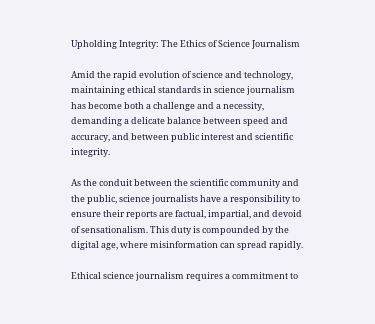Upholding Integrity: The Ethics of Science Journalism

Amid the rapid evolution of science and technology, maintaining ethical standards in science journalism has become both a challenge and a necessity, demanding a delicate balance between speed and accuracy, and between public interest and scientific integrity.

As the conduit between the scientific community and the public, science journalists have a responsibility to ensure their reports are factual, impartial, and devoid of sensationalism. This duty is compounded by the digital age, where misinformation can spread rapidly.

Ethical science journalism requires a commitment to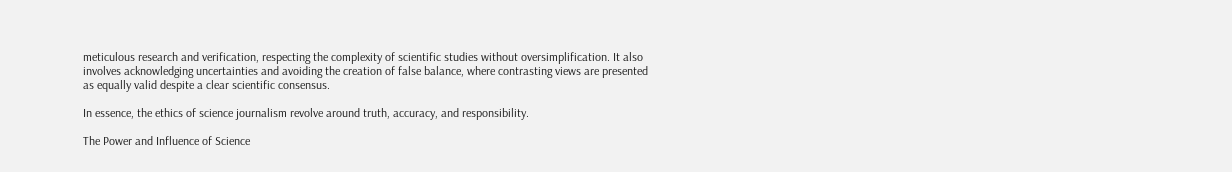meticulous research and verification, respecting the complexity of scientific studies without oversimplification. It also involves acknowledging uncertainties and avoiding the creation of false balance, where contrasting views are presented as equally valid despite a clear scientific consensus.

In essence, the ethics of science journalism revolve around truth, accuracy, and responsibility.

The Power and Influence of Science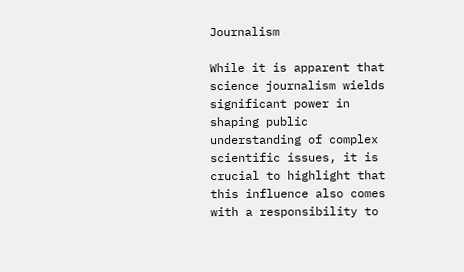Journalism

While it is apparent that science journalism wields significant power in shaping public understanding of complex scientific issues, it is crucial to highlight that this influence also comes with a responsibility to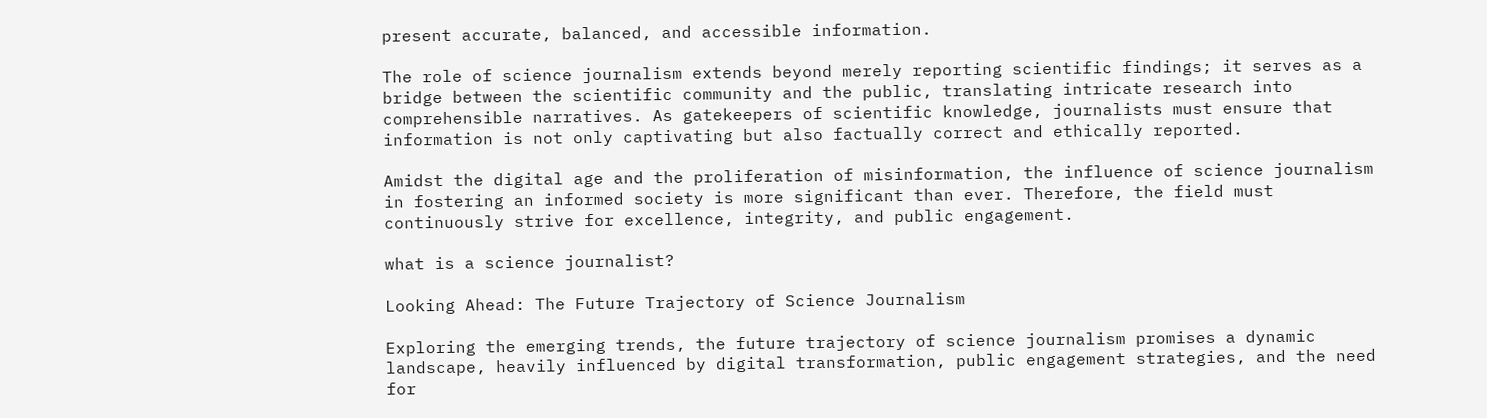present accurate, balanced, and accessible information.

The role of science journalism extends beyond merely reporting scientific findings; it serves as a bridge between the scientific community and the public, translating intricate research into comprehensible narratives. As gatekeepers of scientific knowledge, journalists must ensure that information is not only captivating but also factually correct and ethically reported.

Amidst the digital age and the proliferation of misinformation, the influence of science journalism in fostering an informed society is more significant than ever. Therefore, the field must continuously strive for excellence, integrity, and public engagement.

what is a science journalist?

Looking Ahead: The Future Trajectory of Science Journalism

Exploring the emerging trends, the future trajectory of science journalism promises a dynamic landscape, heavily influenced by digital transformation, public engagement strategies, and the need for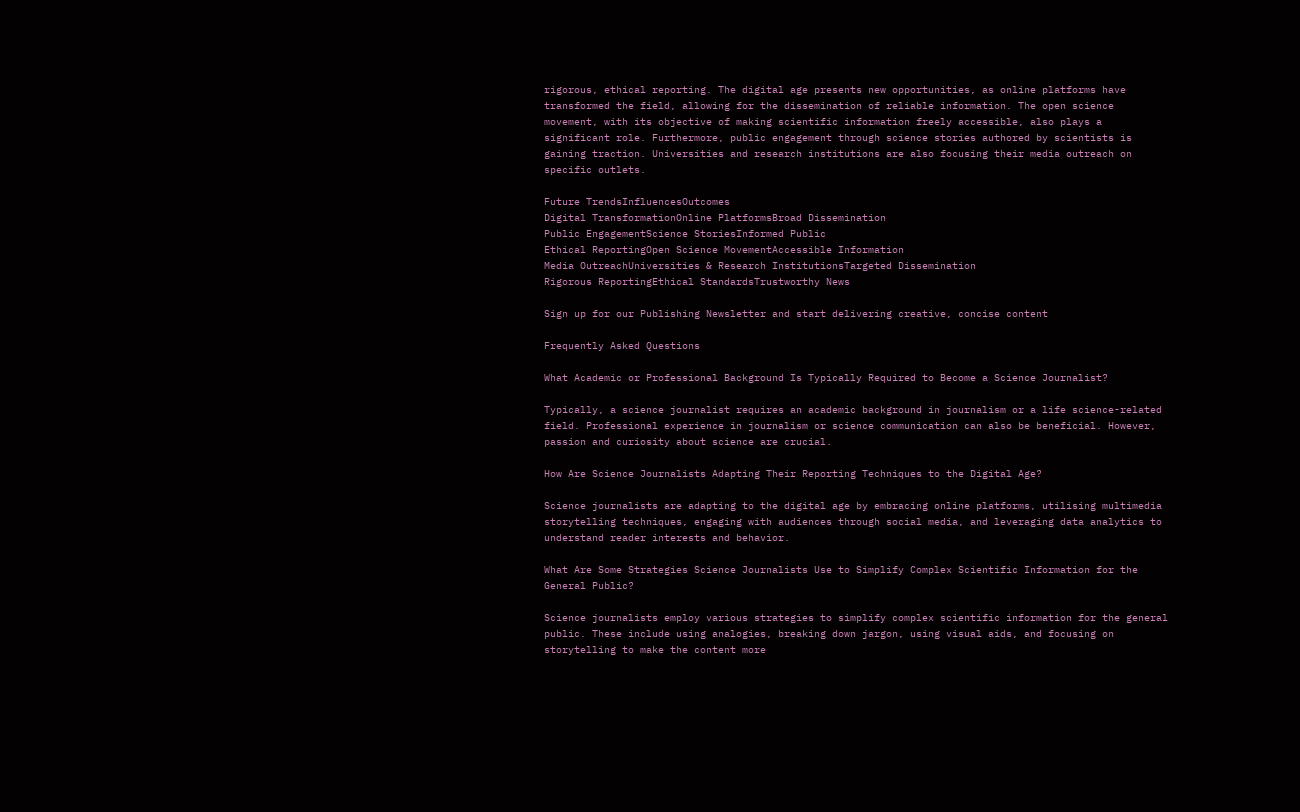rigorous, ethical reporting. The digital age presents new opportunities, as online platforms have transformed the field, allowing for the dissemination of reliable information. The open science movement, with its objective of making scientific information freely accessible, also plays a significant role. Furthermore, public engagement through science stories authored by scientists is gaining traction. Universities and research institutions are also focusing their media outreach on specific outlets.

Future TrendsInfluencesOutcomes
Digital TransformationOnline PlatformsBroad Dissemination
Public EngagementScience StoriesInformed Public
Ethical ReportingOpen Science MovementAccessible Information
Media OutreachUniversities & Research InstitutionsTargeted Dissemination
Rigorous ReportingEthical StandardsTrustworthy News

Sign up for our Publishing Newsletter and start delivering creative, concise content

Frequently Asked Questions

What Academic or Professional Background Is Typically Required to Become a Science Journalist?

Typically, a science journalist requires an academic background in journalism or a life science-related field. Professional experience in journalism or science communication can also be beneficial. However, passion and curiosity about science are crucial.

How Are Science Journalists Adapting Their Reporting Techniques to the Digital Age?

Science journalists are adapting to the digital age by embracing online platforms, utilising multimedia storytelling techniques, engaging with audiences through social media, and leveraging data analytics to understand reader interests and behavior.

What Are Some Strategies Science Journalists Use to Simplify Complex Scientific Information for the General Public?

Science journalists employ various strategies to simplify complex scientific information for the general public. These include using analogies, breaking down jargon, using visual aids, and focusing on storytelling to make the content more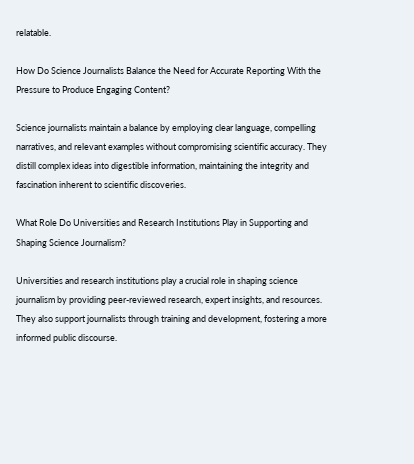relatable.

How Do Science Journalists Balance the Need for Accurate Reporting With the Pressure to Produce Engaging Content?

Science journalists maintain a balance by employing clear language, compelling narratives, and relevant examples without compromising scientific accuracy. They distill complex ideas into digestible information, maintaining the integrity and fascination inherent to scientific discoveries.

What Role Do Universities and Research Institutions Play in Supporting and Shaping Science Journalism?

Universities and research institutions play a crucial role in shaping science journalism by providing peer-reviewed research, expert insights, and resources. They also support journalists through training and development, fostering a more informed public discourse.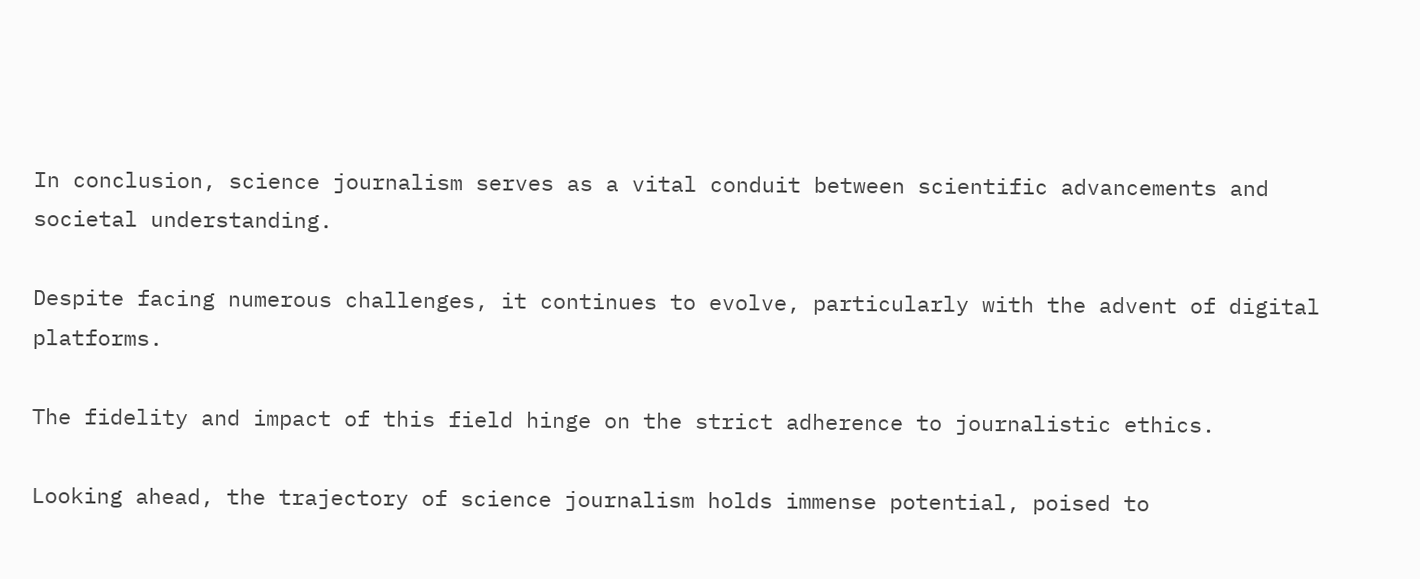In conclusion, science journalism serves as a vital conduit between scientific advancements and societal understanding.

Despite facing numerous challenges, it continues to evolve, particularly with the advent of digital platforms.

The fidelity and impact of this field hinge on the strict adherence to journalistic ethics.

Looking ahead, the trajectory of science journalism holds immense potential, poised to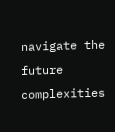navigate the future complexities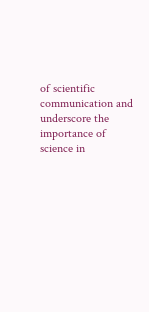of scientific communication and underscore the importance of science in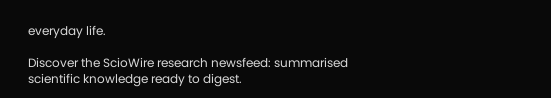everyday life.

Discover the ScioWire research newsfeed: summarised scientific knowledge ready to digest.